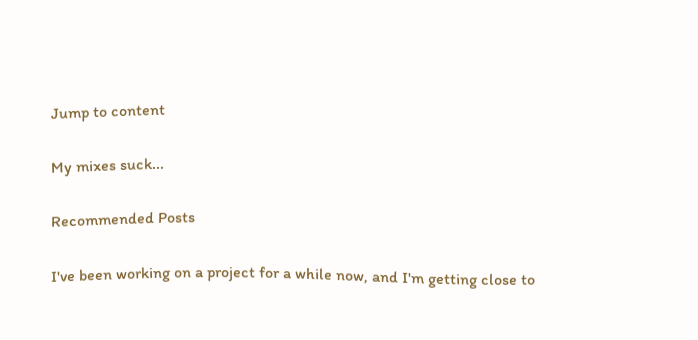Jump to content

My mixes suck...

Recommended Posts

I've been working on a project for a while now, and I'm getting close to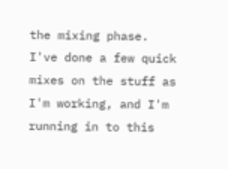the mixing phase. I've done a few quick mixes on the stuff as I'm working, and I'm running in to this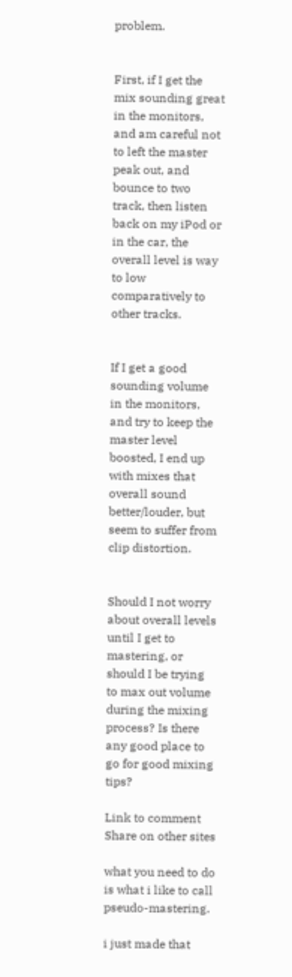problem.


First, if I get the mix sounding great in the monitors, and am careful not to left the master peak out, and bounce to two track, then listen back on my iPod or in the car, the overall level is way to low comparatively to other tracks.


If I get a good sounding volume in the monitors, and try to keep the master level boosted, I end up with mixes that overall sound better/louder, but seem to suffer from clip distortion.


Should I not worry about overall levels until I get to mastering, or should I be trying to max out volume during the mixing process? Is there any good place to go for good mixing tips?

Link to comment
Share on other sites

what you need to do is what i like to call pseudo-mastering.

i just made that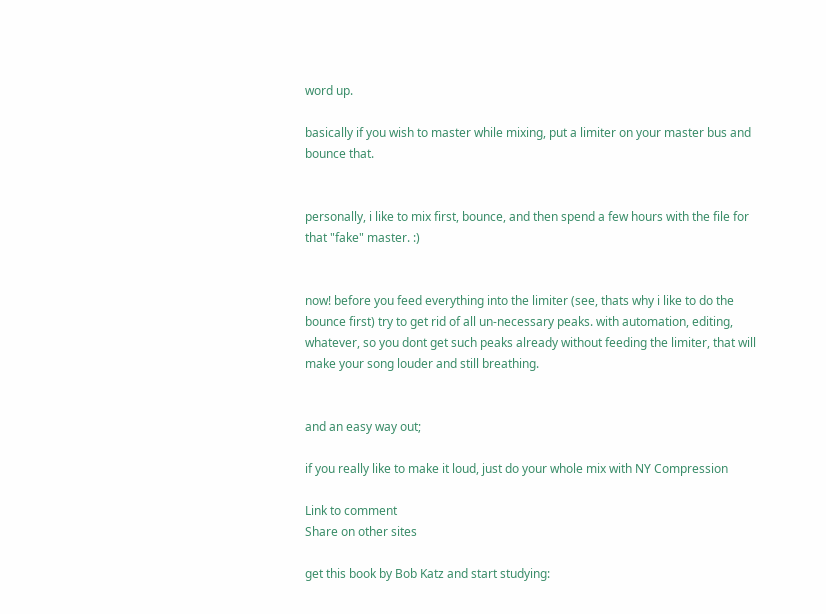word up.

basically if you wish to master while mixing, put a limiter on your master bus and bounce that.


personally, i like to mix first, bounce, and then spend a few hours with the file for that "fake" master. :)


now! before you feed everything into the limiter (see, thats why i like to do the bounce first) try to get rid of all un-necessary peaks. with automation, editing, whatever, so you dont get such peaks already without feeding the limiter, that will make your song louder and still breathing.


and an easy way out;

if you really like to make it loud, just do your whole mix with NY Compression

Link to comment
Share on other sites

get this book by Bob Katz and start studying: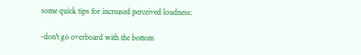some quick tips for increased perceived loudness:

-don't go overboard with the bottom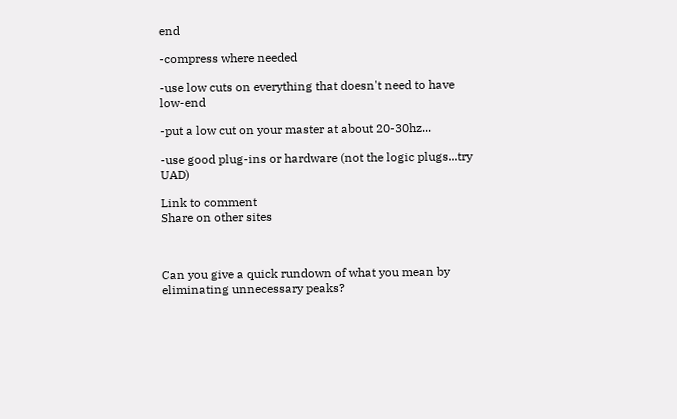end

-compress where needed

-use low cuts on everything that doesn't need to have low-end

-put a low cut on your master at about 20-30hz...

-use good plug-ins or hardware (not the logic plugs...try UAD)

Link to comment
Share on other sites



Can you give a quick rundown of what you mean by eliminating unnecessary peaks?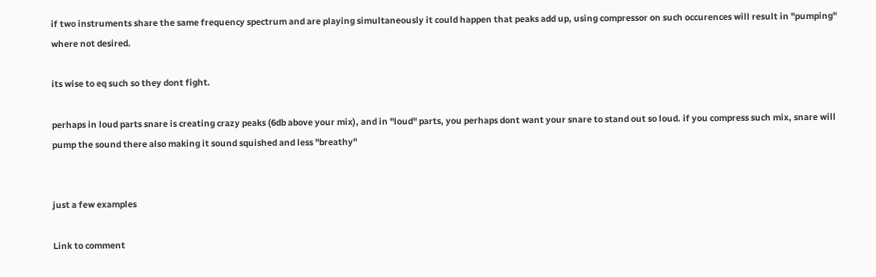if two instruments share the same frequency spectrum and are playing simultaneously it could happen that peaks add up, using compressor on such occurences will result in "pumping" where not desired.

its wise to eq such so they dont fight.

perhaps in loud parts snare is creating crazy peaks (6db above your mix), and in "loud" parts, you perhaps dont want your snare to stand out so loud. if you compress such mix, snare will pump the sound there also making it sound squished and less "breathy"


just a few examples

Link to comment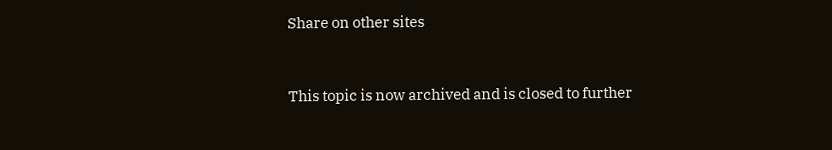Share on other sites


This topic is now archived and is closed to further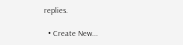replies.

  • Create New...